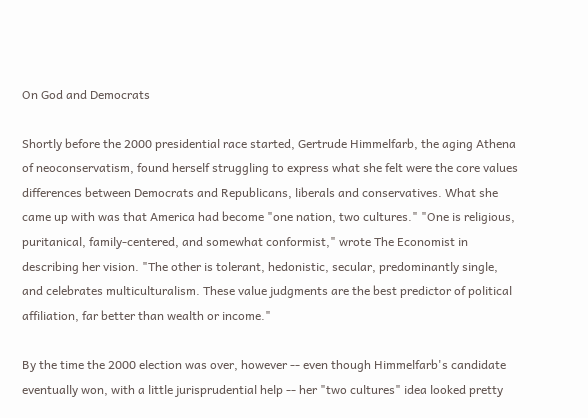On God and Democrats

Shortly before the 2000 presidential race started, Gertrude Himmelfarb, the aging Athena of neoconservatism, found herself struggling to express what she felt were the core values differences between Democrats and Republicans, liberals and conservatives. What she came up with was that America had become "one nation, two cultures." "One is religious, puritanical, family-centered, and somewhat conformist," wrote The Economist in describing her vision. "The other is tolerant, hedonistic, secular, predominantly single, and celebrates multiculturalism. These value judgments are the best predictor of political affiliation, far better than wealth or income."

By the time the 2000 election was over, however -- even though Himmelfarb's candidate eventually won, with a little jurisprudential help -- her "two cultures" idea looked pretty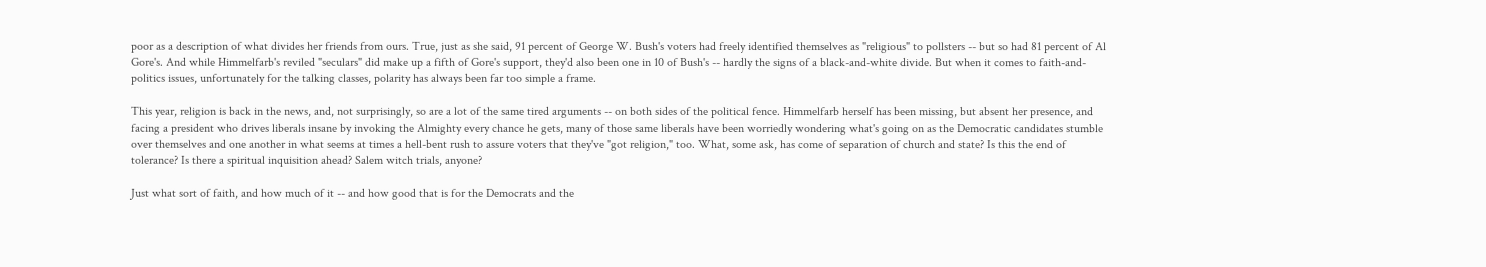poor as a description of what divides her friends from ours. True, just as she said, 91 percent of George W. Bush's voters had freely identified themselves as "religious" to pollsters -- but so had 81 percent of Al Gore's. And while Himmelfarb's reviled "seculars" did make up a fifth of Gore's support, they'd also been one in 10 of Bush's -- hardly the signs of a black-and-white divide. But when it comes to faith-and-politics issues, unfortunately for the talking classes, polarity has always been far too simple a frame.

This year, religion is back in the news, and, not surprisingly, so are a lot of the same tired arguments -- on both sides of the political fence. Himmelfarb herself has been missing, but absent her presence, and facing a president who drives liberals insane by invoking the Almighty every chance he gets, many of those same liberals have been worriedly wondering what's going on as the Democratic candidates stumble over themselves and one another in what seems at times a hell-bent rush to assure voters that they've "got religion," too. What, some ask, has come of separation of church and state? Is this the end of tolerance? Is there a spiritual inquisition ahead? Salem witch trials, anyone?

Just what sort of faith, and how much of it -- and how good that is for the Democrats and the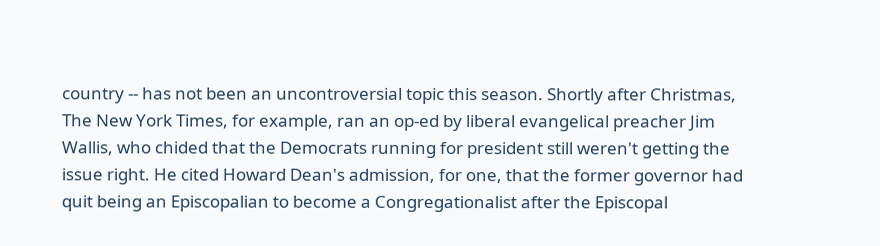country -- has not been an uncontroversial topic this season. Shortly after Christmas, The New York Times, for example, ran an op-ed by liberal evangelical preacher Jim Wallis, who chided that the Democrats running for president still weren't getting the issue right. He cited Howard Dean's admission, for one, that the former governor had quit being an Episcopalian to become a Congregationalist after the Episcopal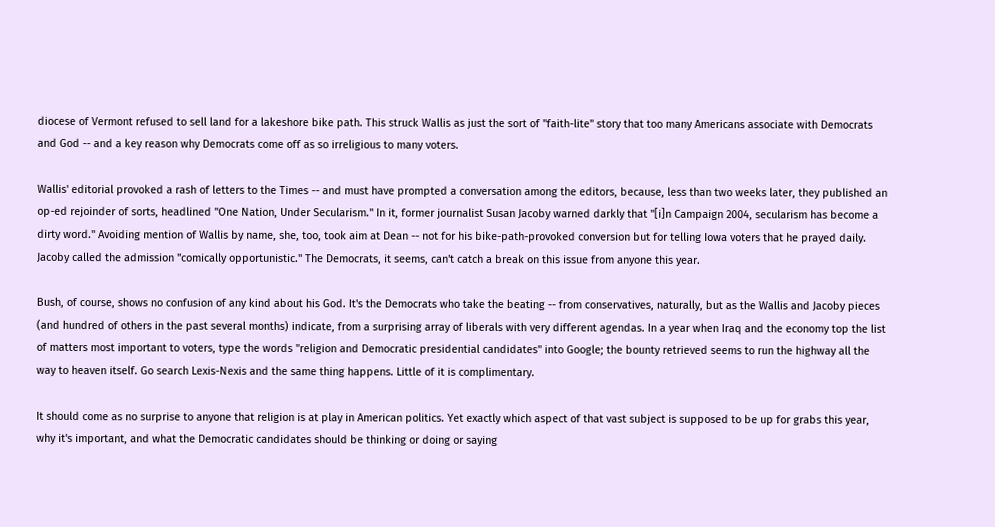diocese of Vermont refused to sell land for a lakeshore bike path. This struck Wallis as just the sort of "faith-lite" story that too many Americans associate with Democrats and God -- and a key reason why Democrats come off as so irreligious to many voters.

Wallis' editorial provoked a rash of letters to the Times -- and must have prompted a conversation among the editors, because, less than two weeks later, they published an op-ed rejoinder of sorts, headlined "One Nation, Under Secularism." In it, former journalist Susan Jacoby warned darkly that "[i]n Campaign 2004, secularism has become a dirty word." Avoiding mention of Wallis by name, she, too, took aim at Dean -- not for his bike-path-provoked conversion but for telling Iowa voters that he prayed daily. Jacoby called the admission "comically opportunistic." The Democrats, it seems, can't catch a break on this issue from anyone this year.

Bush, of course, shows no confusion of any kind about his God. It's the Democrats who take the beating -- from conservatives, naturally, but as the Wallis and Jacoby pieces (and hundred of others in the past several months) indicate, from a surprising array of liberals with very different agendas. In a year when Iraq and the economy top the list of matters most important to voters, type the words "religion and Democratic presidential candidates" into Google; the bounty retrieved seems to run the highway all the way to heaven itself. Go search Lexis-Nexis and the same thing happens. Little of it is complimentary.

It should come as no surprise to anyone that religion is at play in American politics. Yet exactly which aspect of that vast subject is supposed to be up for grabs this year, why it's important, and what the Democratic candidates should be thinking or doing or saying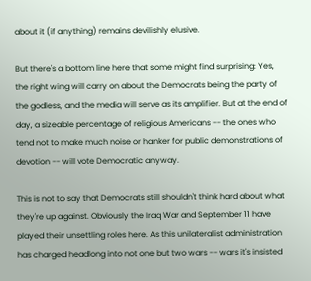about it (if anything) remains devilishly elusive.

But there's a bottom line here that some might find surprising: Yes, the right wing will carry on about the Democrats being the party of the godless, and the media will serve as its amplifier. But at the end of day, a sizeable percentage of religious Americans -- the ones who tend not to make much noise or hanker for public demonstrations of devotion -- will vote Democratic anyway.

This is not to say that Democrats still shouldn't think hard about what they're up against. Obviously the Iraq War and September 11 have played their unsettling roles here. As this unilateralist administration has charged headlong into not one but two wars -- wars it's insisted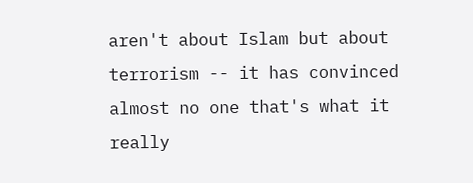aren't about Islam but about terrorism -- it has convinced almost no one that's what it really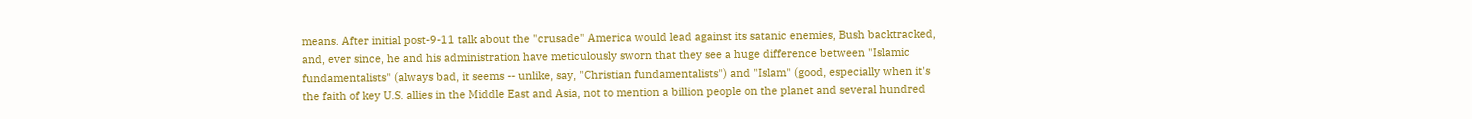means. After initial post-9-11 talk about the "crusade" America would lead against its satanic enemies, Bush backtracked, and, ever since, he and his administration have meticulously sworn that they see a huge difference between "Islamic fundamentalists" (always bad, it seems -- unlike, say, "Christian fundamentalists") and "Islam" (good, especially when it's the faith of key U.S. allies in the Middle East and Asia, not to mention a billion people on the planet and several hundred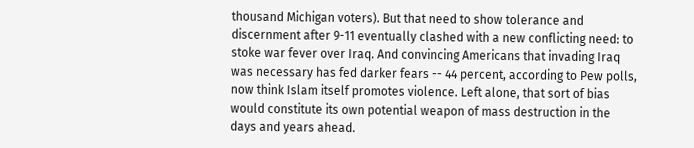thousand Michigan voters). But that need to show tolerance and discernment after 9-11 eventually clashed with a new conflicting need: to stoke war fever over Iraq. And convincing Americans that invading Iraq was necessary has fed darker fears -- 44 percent, according to Pew polls, now think Islam itself promotes violence. Left alone, that sort of bias would constitute its own potential weapon of mass destruction in the days and years ahead.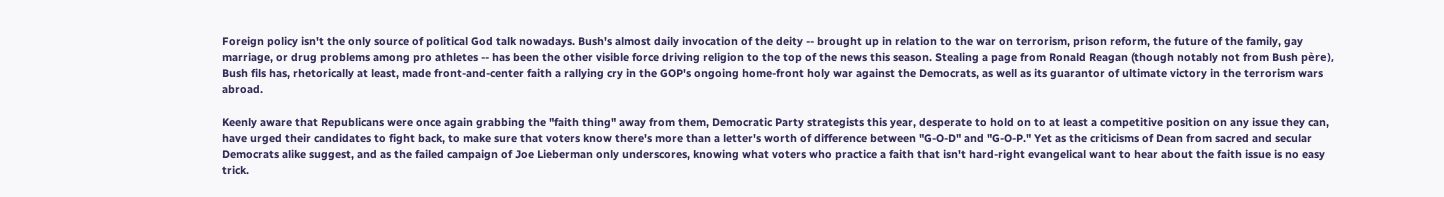Foreign policy isn't the only source of political God talk nowadays. Bush's almost daily invocation of the deity -- brought up in relation to the war on terrorism, prison reform, the future of the family, gay marriage, or drug problems among pro athletes -- has been the other visible force driving religion to the top of the news this season. Stealing a page from Ronald Reagan (though notably not from Bush père), Bush fils has, rhetorically at least, made front-and-center faith a rallying cry in the GOP's ongoing home-front holy war against the Democrats, as well as its guarantor of ultimate victory in the terrorism wars abroad.

Keenly aware that Republicans were once again grabbing the "faith thing" away from them, Democratic Party strategists this year, desperate to hold on to at least a competitive position on any issue they can, have urged their candidates to fight back, to make sure that voters know there's more than a letter's worth of difference between "G-O-D" and "G-O-P." Yet as the criticisms of Dean from sacred and secular Democrats alike suggest, and as the failed campaign of Joe Lieberman only underscores, knowing what voters who practice a faith that isn't hard-right evangelical want to hear about the faith issue is no easy trick.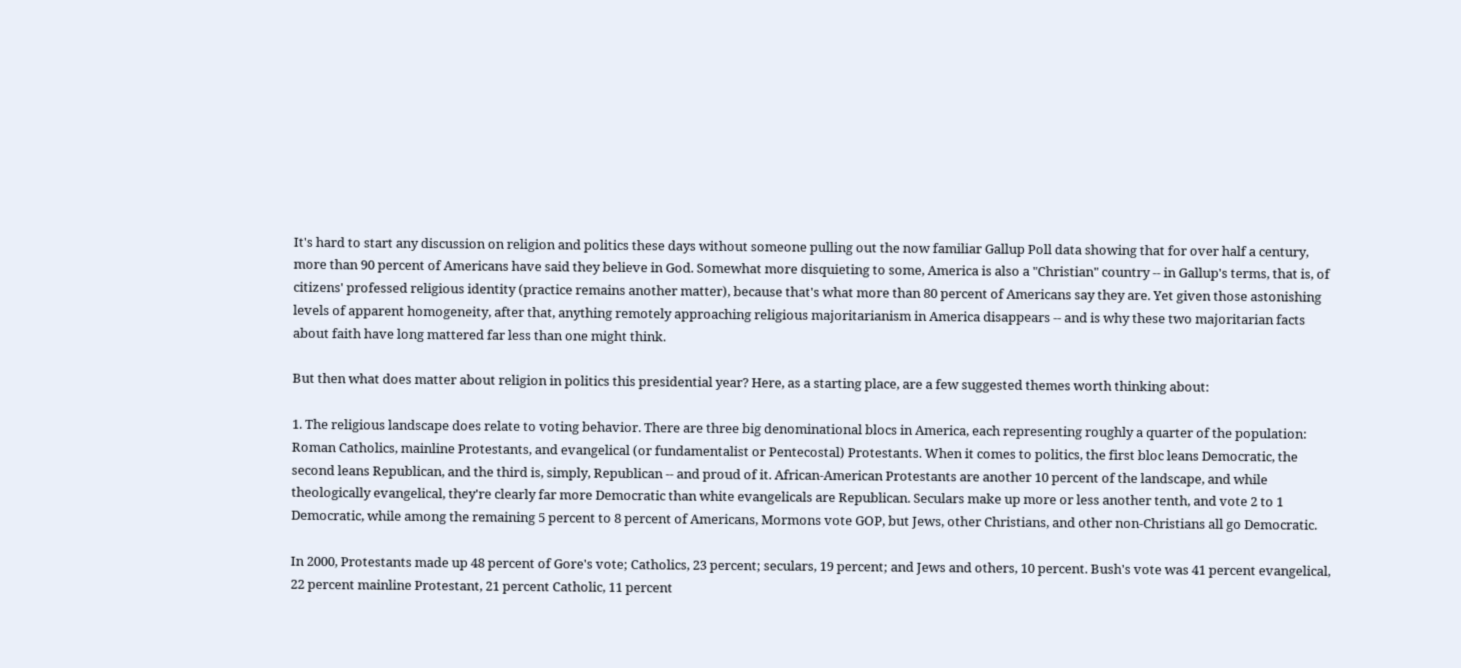It's hard to start any discussion on religion and politics these days without someone pulling out the now familiar Gallup Poll data showing that for over half a century, more than 90 percent of Americans have said they believe in God. Somewhat more disquieting to some, America is also a "Christian" country -- in Gallup's terms, that is, of citizens' professed religious identity (practice remains another matter), because that's what more than 80 percent of Americans say they are. Yet given those astonishing levels of apparent homogeneity, after that, anything remotely approaching religious majoritarianism in America disappears -- and is why these two majoritarian facts about faith have long mattered far less than one might think.

But then what does matter about religion in politics this presidential year? Here, as a starting place, are a few suggested themes worth thinking about:

1. The religious landscape does relate to voting behavior. There are three big denominational blocs in America, each representing roughly a quarter of the population: Roman Catholics, mainline Protestants, and evangelical (or fundamentalist or Pentecostal) Protestants. When it comes to politics, the first bloc leans Democratic, the second leans Republican, and the third is, simply, Republican -- and proud of it. African-American Protestants are another 10 percent of the landscape, and while theologically evangelical, they're clearly far more Democratic than white evangelicals are Republican. Seculars make up more or less another tenth, and vote 2 to 1 Democratic, while among the remaining 5 percent to 8 percent of Americans, Mormons vote GOP, but Jews, other Christians, and other non-Christians all go Democratic.

In 2000, Protestants made up 48 percent of Gore's vote; Catholics, 23 percent; seculars, 19 percent; and Jews and others, 10 percent. Bush's vote was 41 percent evangelical, 22 percent mainline Protestant, 21 percent Catholic, 11 percent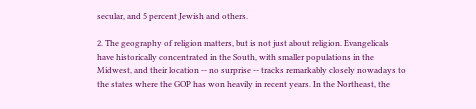secular, and 5 percent Jewish and others.

2. The geography of religion matters, but is not just about religion. Evangelicals have historically concentrated in the South, with smaller populations in the Midwest, and their location -- no surprise -- tracks remarkably closely nowadays to the states where the GOP has won heavily in recent years. In the Northeast, the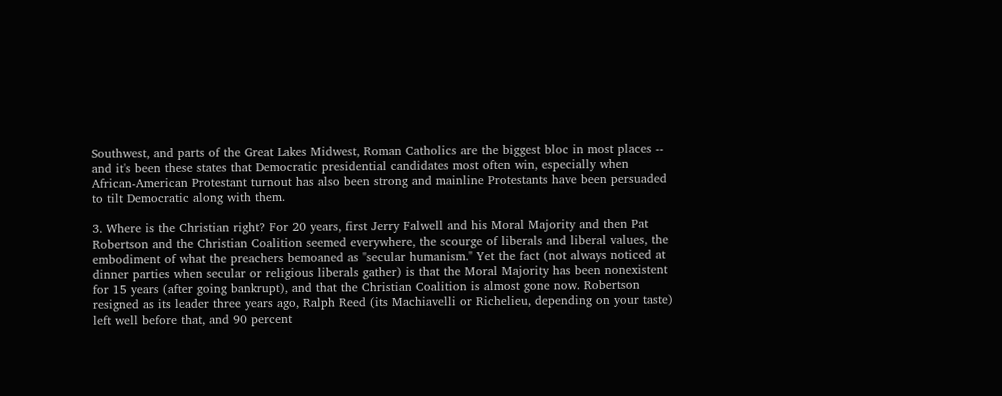Southwest, and parts of the Great Lakes Midwest, Roman Catholics are the biggest bloc in most places -- and it's been these states that Democratic presidential candidates most often win, especially when African-American Protestant turnout has also been strong and mainline Protestants have been persuaded to tilt Democratic along with them.

3. Where is the Christian right? For 20 years, first Jerry Falwell and his Moral Majority and then Pat Robertson and the Christian Coalition seemed everywhere, the scourge of liberals and liberal values, the embodiment of what the preachers bemoaned as "secular humanism." Yet the fact (not always noticed at dinner parties when secular or religious liberals gather) is that the Moral Majority has been nonexistent for 15 years (after going bankrupt), and that the Christian Coalition is almost gone now. Robertson resigned as its leader three years ago, Ralph Reed (its Machiavelli or Richelieu, depending on your taste) left well before that, and 90 percent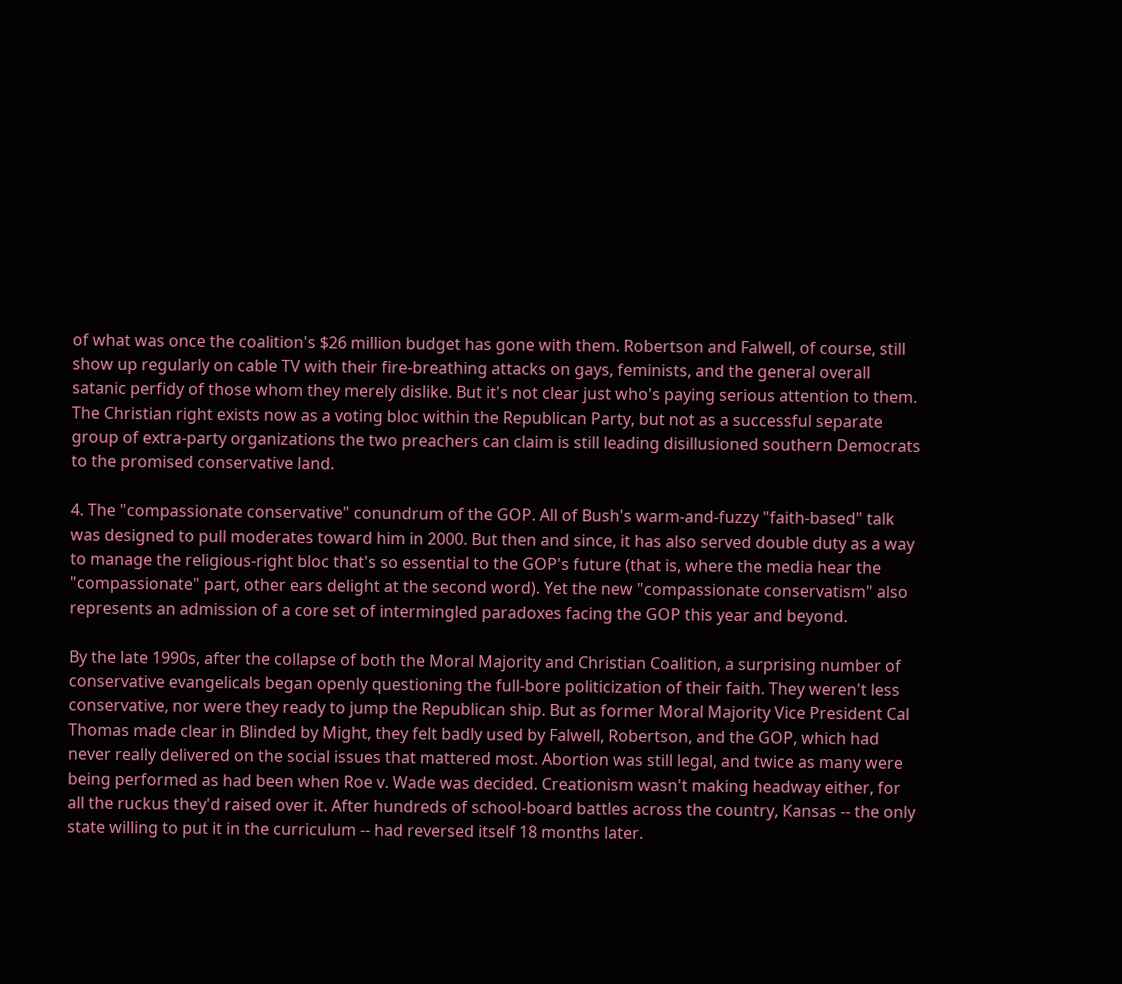of what was once the coalition's $26 million budget has gone with them. Robertson and Falwell, of course, still show up regularly on cable TV with their fire-breathing attacks on gays, feminists, and the general overall satanic perfidy of those whom they merely dislike. But it's not clear just who's paying serious attention to them. The Christian right exists now as a voting bloc within the Republican Party, but not as a successful separate group of extra-party organizations the two preachers can claim is still leading disillusioned southern Democrats to the promised conservative land.

4. The "compassionate conservative" conundrum of the GOP. All of Bush's warm-and-fuzzy "faith-based" talk was designed to pull moderates toward him in 2000. But then and since, it has also served double duty as a way to manage the religious-right bloc that's so essential to the GOP's future (that is, where the media hear the "compassionate" part, other ears delight at the second word). Yet the new "compassionate conservatism" also represents an admission of a core set of intermingled paradoxes facing the GOP this year and beyond.

By the late 1990s, after the collapse of both the Moral Majority and Christian Coalition, a surprising number of conservative evangelicals began openly questioning the full-bore politicization of their faith. They weren't less conservative, nor were they ready to jump the Republican ship. But as former Moral Majority Vice President Cal Thomas made clear in Blinded by Might, they felt badly used by Falwell, Robertson, and the GOP, which had never really delivered on the social issues that mattered most. Abortion was still legal, and twice as many were being performed as had been when Roe v. Wade was decided. Creationism wasn't making headway either, for all the ruckus they'd raised over it. After hundreds of school-board battles across the country, Kansas -- the only state willing to put it in the curriculum -- had reversed itself 18 months later.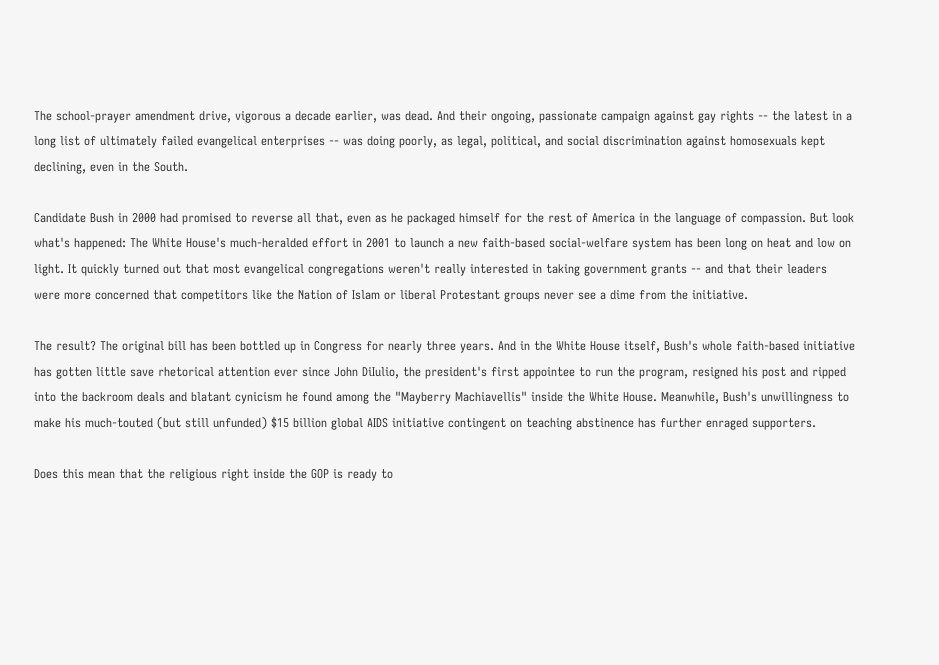The school-prayer amendment drive, vigorous a decade earlier, was dead. And their ongoing, passionate campaign against gay rights -- the latest in a long list of ultimately failed evangelical enterprises -- was doing poorly, as legal, political, and social discrimination against homosexuals kept declining, even in the South.

Candidate Bush in 2000 had promised to reverse all that, even as he packaged himself for the rest of America in the language of compassion. But look what's happened: The White House's much-heralded effort in 2001 to launch a new faith-based social-welfare system has been long on heat and low on light. It quickly turned out that most evangelical congregations weren't really interested in taking government grants -- and that their leaders were more concerned that competitors like the Nation of Islam or liberal Protestant groups never see a dime from the initiative.

The result? The original bill has been bottled up in Congress for nearly three years. And in the White House itself, Bush's whole faith-based initiative has gotten little save rhetorical attention ever since John DiIulio, the president's first appointee to run the program, resigned his post and ripped into the backroom deals and blatant cynicism he found among the "Mayberry Machiavellis" inside the White House. Meanwhile, Bush's unwillingness to make his much-touted (but still unfunded) $15 billion global AIDS initiative contingent on teaching abstinence has further enraged supporters.

Does this mean that the religious right inside the GOP is ready to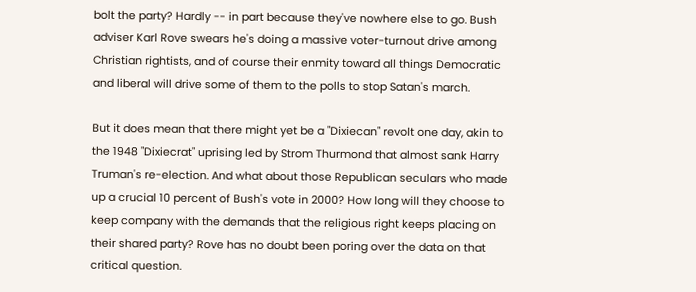bolt the party? Hardly -- in part because they've nowhere else to go. Bush adviser Karl Rove swears he's doing a massive voter-turnout drive among Christian rightists, and of course their enmity toward all things Democratic and liberal will drive some of them to the polls to stop Satan's march.

But it does mean that there might yet be a "Dixiecan" revolt one day, akin to the 1948 "Dixiecrat" uprising led by Strom Thurmond that almost sank Harry Truman's re-election. And what about those Republican seculars who made up a crucial 10 percent of Bush's vote in 2000? How long will they choose to keep company with the demands that the religious right keeps placing on their shared party? Rove has no doubt been poring over the data on that critical question.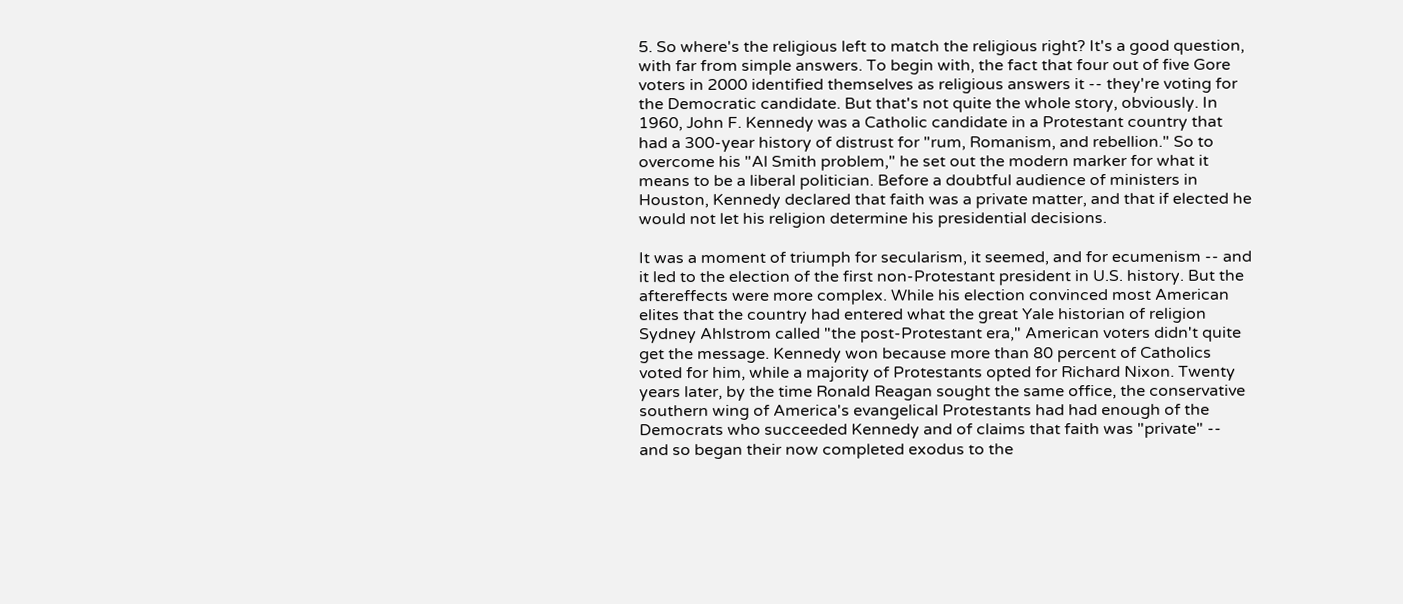5. So where's the religious left to match the religious right? It's a good question, with far from simple answers. To begin with, the fact that four out of five Gore voters in 2000 identified themselves as religious answers it -- they're voting for the Democratic candidate. But that's not quite the whole story, obviously. In 1960, John F. Kennedy was a Catholic candidate in a Protestant country that had a 300-year history of distrust for "rum, Romanism, and rebellion." So to overcome his "Al Smith problem," he set out the modern marker for what it means to be a liberal politician. Before a doubtful audience of ministers in Houston, Kennedy declared that faith was a private matter, and that if elected he would not let his religion determine his presidential decisions.

It was a moment of triumph for secularism, it seemed, and for ecumenism -- and it led to the election of the first non-Protestant president in U.S. history. But the aftereffects were more complex. While his election convinced most American elites that the country had entered what the great Yale historian of religion Sydney Ahlstrom called "the post-Protestant era," American voters didn't quite get the message. Kennedy won because more than 80 percent of Catholics voted for him, while a majority of Protestants opted for Richard Nixon. Twenty years later, by the time Ronald Reagan sought the same office, the conservative southern wing of America's evangelical Protestants had had enough of the Democrats who succeeded Kennedy and of claims that faith was "private" -- and so began their now completed exodus to the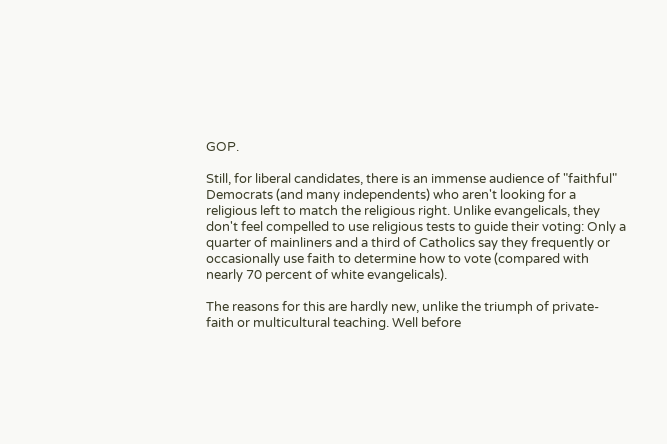GOP.

Still, for liberal candidates, there is an immense audience of "faithful" Democrats (and many independents) who aren't looking for a religious left to match the religious right. Unlike evangelicals, they don't feel compelled to use religious tests to guide their voting: Only a quarter of mainliners and a third of Catholics say they frequently or occasionally use faith to determine how to vote (compared with nearly 70 percent of white evangelicals).

The reasons for this are hardly new, unlike the triumph of private-faith or multicultural teaching. Well before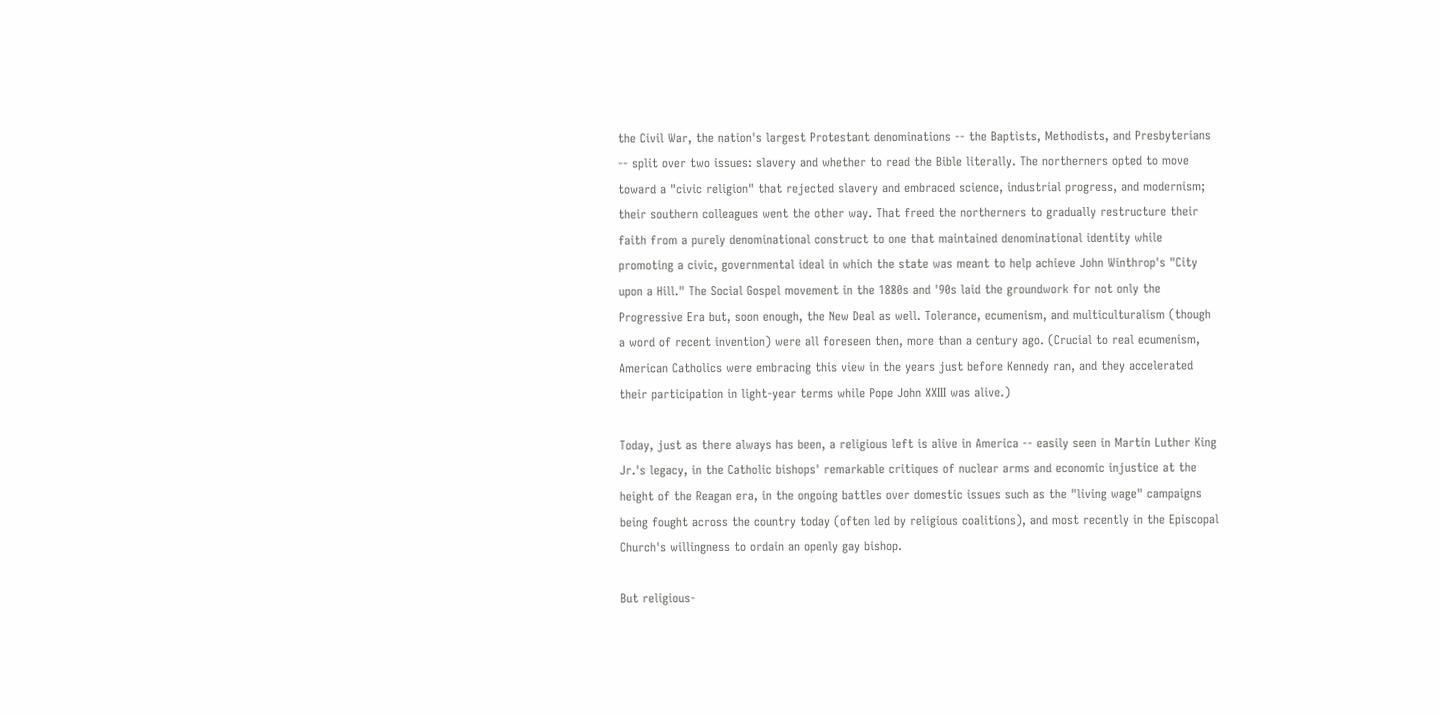the Civil War, the nation's largest Protestant denominations -- the Baptists, Methodists, and Presbyterians -- split over two issues: slavery and whether to read the Bible literally. The northerners opted to move toward a "civic religion" that rejected slavery and embraced science, industrial progress, and modernism; their southern colleagues went the other way. That freed the northerners to gradually restructure their faith from a purely denominational construct to one that maintained denominational identity while promoting a civic, governmental ideal in which the state was meant to help achieve John Winthrop's "City upon a Hill." The Social Gospel movement in the 1880s and '90s laid the groundwork for not only the Progressive Era but, soon enough, the New Deal as well. Tolerance, ecumenism, and multiculturalism (though a word of recent invention) were all foreseen then, more than a century ago. (Crucial to real ecumenism, American Catholics were embracing this view in the years just before Kennedy ran, and they accelerated their participation in light-year terms while Pope John XXIII was alive.)

Today, just as there always has been, a religious left is alive in America -- easily seen in Martin Luther King Jr.'s legacy, in the Catholic bishops' remarkable critiques of nuclear arms and economic injustice at the height of the Reagan era, in the ongoing battles over domestic issues such as the "living wage" campaigns being fought across the country today (often led by religious coalitions), and most recently in the Episcopal Church's willingness to ordain an openly gay bishop.

But religious-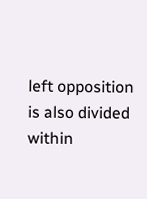left opposition is also divided within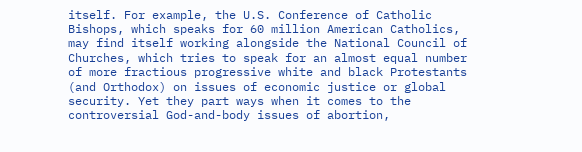itself. For example, the U.S. Conference of Catholic Bishops, which speaks for 60 million American Catholics, may find itself working alongside the National Council of Churches, which tries to speak for an almost equal number of more fractious progressive white and black Protestants (and Orthodox) on issues of economic justice or global security. Yet they part ways when it comes to the controversial God-and-body issues of abortion,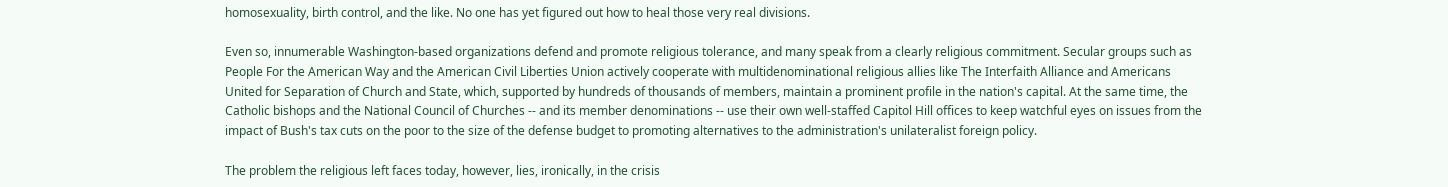homosexuality, birth control, and the like. No one has yet figured out how to heal those very real divisions.

Even so, innumerable Washington-based organizations defend and promote religious tolerance, and many speak from a clearly religious commitment. Secular groups such as People For the American Way and the American Civil Liberties Union actively cooperate with multidenominational religious allies like The Interfaith Alliance and Americans United for Separation of Church and State, which, supported by hundreds of thousands of members, maintain a prominent profile in the nation's capital. At the same time, the Catholic bishops and the National Council of Churches -- and its member denominations -- use their own well-staffed Capitol Hill offices to keep watchful eyes on issues from the impact of Bush's tax cuts on the poor to the size of the defense budget to promoting alternatives to the administration's unilateralist foreign policy.

The problem the religious left faces today, however, lies, ironically, in the crisis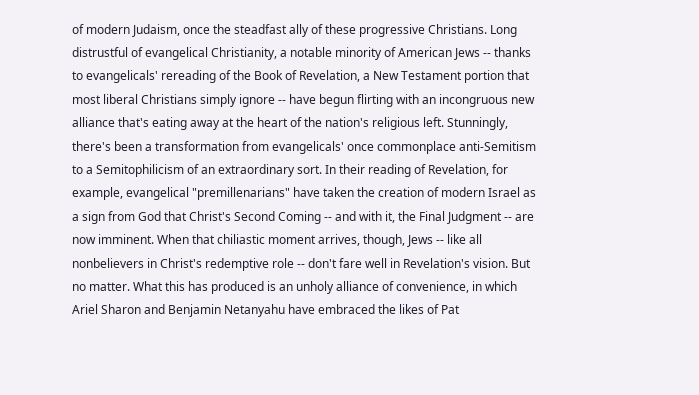of modern Judaism, once the steadfast ally of these progressive Christians. Long distrustful of evangelical Christianity, a notable minority of American Jews -- thanks to evangelicals' rereading of the Book of Revelation, a New Testament portion that most liberal Christians simply ignore -- have begun flirting with an incongruous new alliance that's eating away at the heart of the nation's religious left. Stunningly, there's been a transformation from evangelicals' once commonplace anti-Semitism to a Semitophilicism of an extraordinary sort. In their reading of Revelation, for example, evangelical "premillenarians" have taken the creation of modern Israel as a sign from God that Christ's Second Coming -- and with it, the Final Judgment -- are now imminent. When that chiliastic moment arrives, though, Jews -- like all nonbelievers in Christ's redemptive role -- don't fare well in Revelation's vision. But no matter. What this has produced is an unholy alliance of convenience, in which Ariel Sharon and Benjamin Netanyahu have embraced the likes of Pat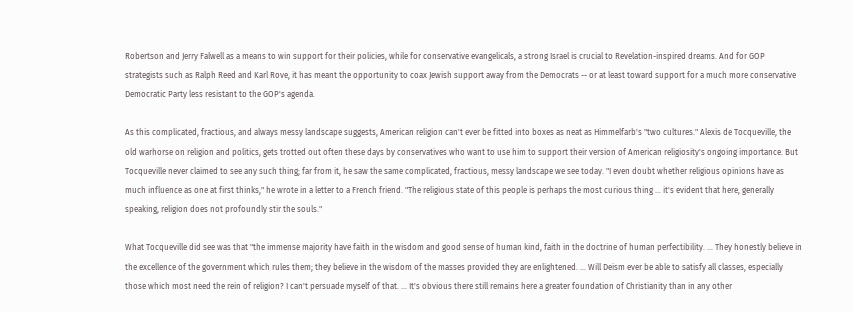Robertson and Jerry Falwell as a means to win support for their policies, while for conservative evangelicals, a strong Israel is crucial to Revelation-inspired dreams. And for GOP strategists such as Ralph Reed and Karl Rove, it has meant the opportunity to coax Jewish support away from the Democrats -- or at least toward support for a much more conservative Democratic Party less resistant to the GOP's agenda.

As this complicated, fractious, and always messy landscape suggests, American religion can't ever be fitted into boxes as neat as Himmelfarb's "two cultures." Alexis de Tocqueville, the old warhorse on religion and politics, gets trotted out often these days by conservatives who want to use him to support their version of American religiosity's ongoing importance. But Tocqueville never claimed to see any such thing; far from it, he saw the same complicated, fractious, messy landscape we see today. "I even doubt whether religious opinions have as much influence as one at first thinks," he wrote in a letter to a French friend. "The religious state of this people is perhaps the most curious thing ... it's evident that here, generally speaking, religion does not profoundly stir the souls."

What Tocqueville did see was that "the immense majority have faith in the wisdom and good sense of human kind, faith in the doctrine of human perfectibility. ... They honestly believe in the excellence of the government which rules them; they believe in the wisdom of the masses provided they are enlightened. ... Will Deism ever be able to satisfy all classes, especially those which most need the rein of religion? I can't persuade myself of that. ... It's obvious there still remains here a greater foundation of Christianity than in any other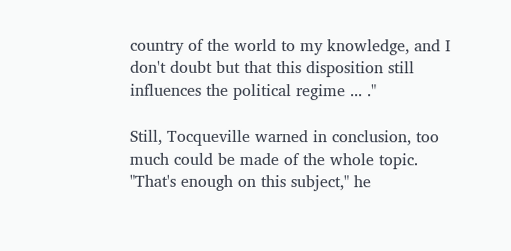country of the world to my knowledge, and I don't doubt but that this disposition still influences the political regime ... ."

Still, Tocqueville warned in conclusion, too much could be made of the whole topic. "That's enough on this subject," he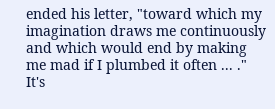ended his letter, "toward which my imagination draws me continuously and which would end by making me mad if I plumbed it often ... ." It's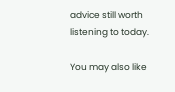advice still worth listening to today.

You may also like